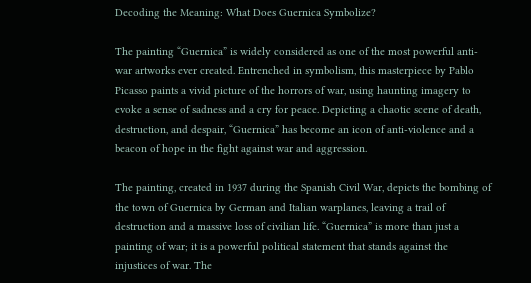Decoding the Meaning: What Does Guernica Symbolize?

The painting “Guernica” is widely considered as one of the most powerful anti-war artworks ever created. Entrenched in symbolism, this masterpiece by Pablo Picasso paints a vivid picture of the horrors of war, using haunting imagery to evoke a sense of sadness and a cry for peace. Depicting a chaotic scene of death, destruction, and despair, “Guernica” has become an icon of anti-violence and a beacon of hope in the fight against war and aggression.

The painting, created in 1937 during the Spanish Civil War, depicts the bombing of the town of Guernica by German and Italian warplanes, leaving a trail of destruction and a massive loss of civilian life. “Guernica” is more than just a painting of war; it is a powerful political statement that stands against the injustices of war. The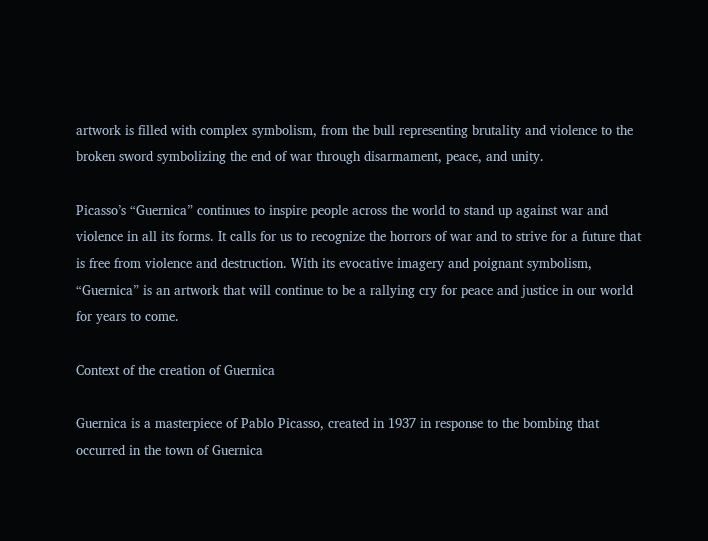artwork is filled with complex symbolism, from the bull representing brutality and violence to the broken sword symbolizing the end of war through disarmament, peace, and unity.

Picasso’s “Guernica” continues to inspire people across the world to stand up against war and violence in all its forms. It calls for us to recognize the horrors of war and to strive for a future that is free from violence and destruction. With its evocative imagery and poignant symbolism, “Guernica” is an artwork that will continue to be a rallying cry for peace and justice in our world for years to come.

Context of the creation of Guernica

Guernica is a masterpiece of Pablo Picasso, created in 1937 in response to the bombing that occurred in the town of Guernica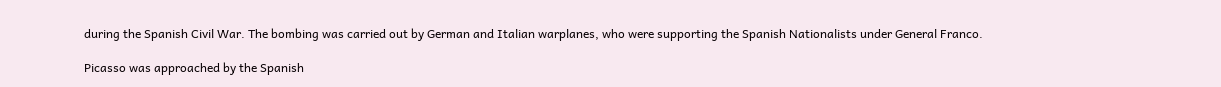during the Spanish Civil War. The bombing was carried out by German and Italian warplanes, who were supporting the Spanish Nationalists under General Franco.

Picasso was approached by the Spanish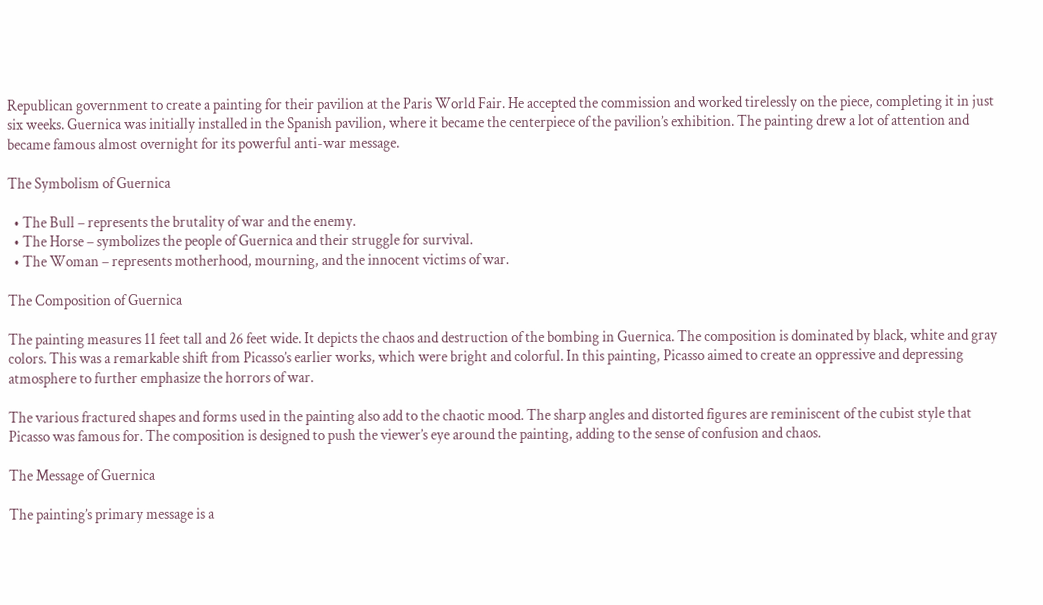Republican government to create a painting for their pavilion at the Paris World Fair. He accepted the commission and worked tirelessly on the piece, completing it in just six weeks. Guernica was initially installed in the Spanish pavilion, where it became the centerpiece of the pavilion’s exhibition. The painting drew a lot of attention and became famous almost overnight for its powerful anti-war message.

The Symbolism of Guernica

  • The Bull – represents the brutality of war and the enemy.
  • The Horse – symbolizes the people of Guernica and their struggle for survival.
  • The Woman – represents motherhood, mourning, and the innocent victims of war.

The Composition of Guernica

The painting measures 11 feet tall and 26 feet wide. It depicts the chaos and destruction of the bombing in Guernica. The composition is dominated by black, white and gray colors. This was a remarkable shift from Picasso’s earlier works, which were bright and colorful. In this painting, Picasso aimed to create an oppressive and depressing atmosphere to further emphasize the horrors of war.

The various fractured shapes and forms used in the painting also add to the chaotic mood. The sharp angles and distorted figures are reminiscent of the cubist style that Picasso was famous for. The composition is designed to push the viewer’s eye around the painting, adding to the sense of confusion and chaos.

The Message of Guernica

The painting’s primary message is a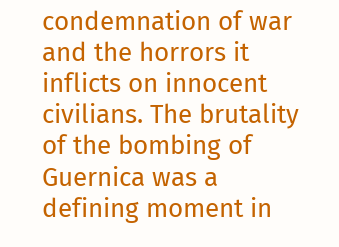condemnation of war and the horrors it inflicts on innocent civilians. The brutality of the bombing of Guernica was a defining moment in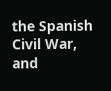the Spanish Civil War, and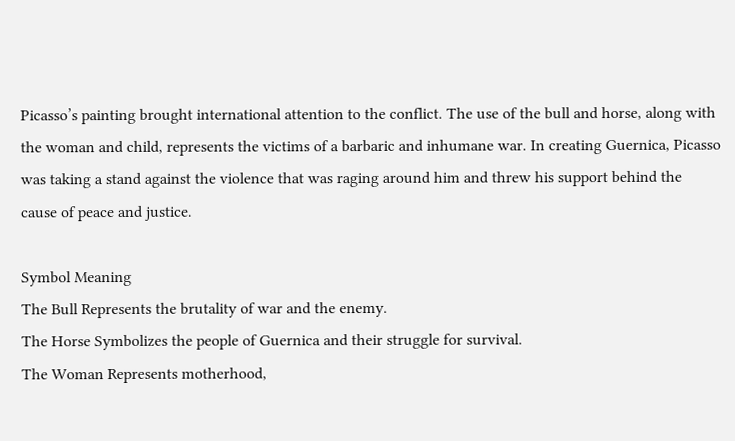Picasso’s painting brought international attention to the conflict. The use of the bull and horse, along with the woman and child, represents the victims of a barbaric and inhumane war. In creating Guernica, Picasso was taking a stand against the violence that was raging around him and threw his support behind the cause of peace and justice.

Symbol Meaning
The Bull Represents the brutality of war and the enemy.
The Horse Symbolizes the people of Guernica and their struggle for survival.
The Woman Represents motherhood,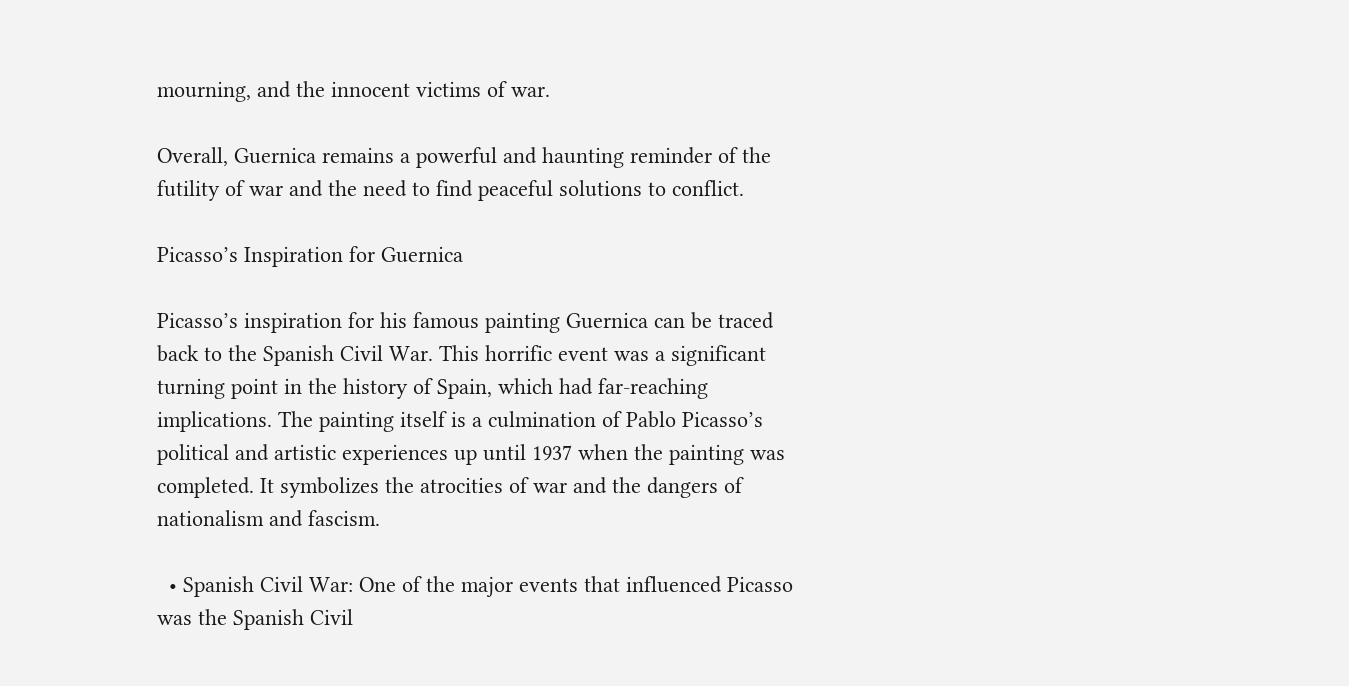mourning, and the innocent victims of war.

Overall, Guernica remains a powerful and haunting reminder of the futility of war and the need to find peaceful solutions to conflict.

Picasso’s Inspiration for Guernica

Picasso’s inspiration for his famous painting Guernica can be traced back to the Spanish Civil War. This horrific event was a significant turning point in the history of Spain, which had far-reaching implications. The painting itself is a culmination of Pablo Picasso’s political and artistic experiences up until 1937 when the painting was completed. It symbolizes the atrocities of war and the dangers of nationalism and fascism.

  • Spanish Civil War: One of the major events that influenced Picasso was the Spanish Civil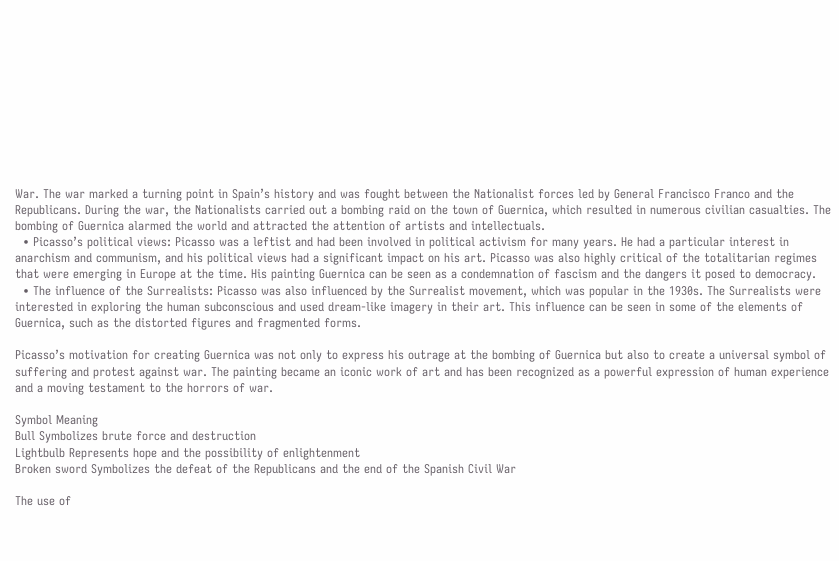War. The war marked a turning point in Spain’s history and was fought between the Nationalist forces led by General Francisco Franco and the Republicans. During the war, the Nationalists carried out a bombing raid on the town of Guernica, which resulted in numerous civilian casualties. The bombing of Guernica alarmed the world and attracted the attention of artists and intellectuals.
  • Picasso’s political views: Picasso was a leftist and had been involved in political activism for many years. He had a particular interest in anarchism and communism, and his political views had a significant impact on his art. Picasso was also highly critical of the totalitarian regimes that were emerging in Europe at the time. His painting Guernica can be seen as a condemnation of fascism and the dangers it posed to democracy.
  • The influence of the Surrealists: Picasso was also influenced by the Surrealist movement, which was popular in the 1930s. The Surrealists were interested in exploring the human subconscious and used dream-like imagery in their art. This influence can be seen in some of the elements of Guernica, such as the distorted figures and fragmented forms.

Picasso’s motivation for creating Guernica was not only to express his outrage at the bombing of Guernica but also to create a universal symbol of suffering and protest against war. The painting became an iconic work of art and has been recognized as a powerful expression of human experience and a moving testament to the horrors of war.

Symbol Meaning
Bull Symbolizes brute force and destruction
Lightbulb Represents hope and the possibility of enlightenment
Broken sword Symbolizes the defeat of the Republicans and the end of the Spanish Civil War

The use of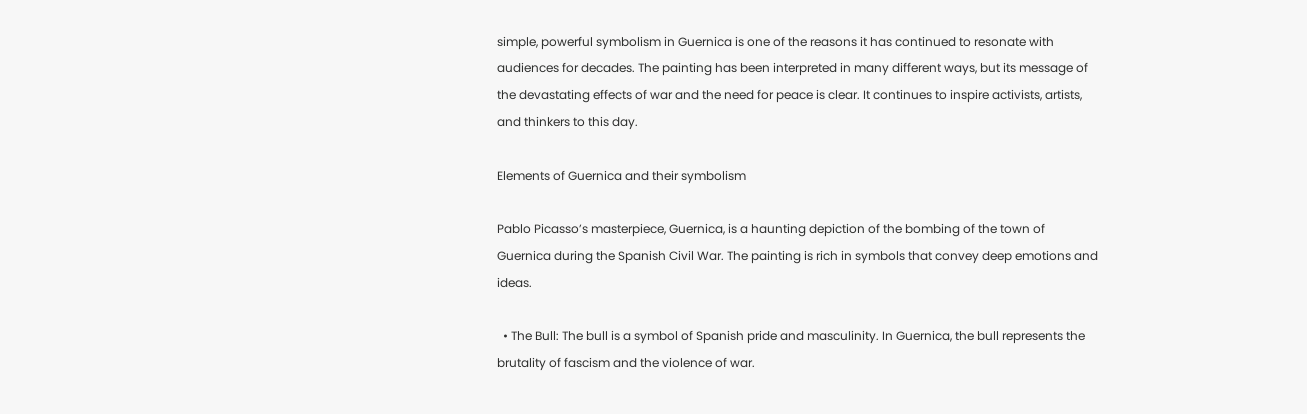simple, powerful symbolism in Guernica is one of the reasons it has continued to resonate with audiences for decades. The painting has been interpreted in many different ways, but its message of the devastating effects of war and the need for peace is clear. It continues to inspire activists, artists, and thinkers to this day.

Elements of Guernica and their symbolism

Pablo Picasso’s masterpiece, Guernica, is a haunting depiction of the bombing of the town of Guernica during the Spanish Civil War. The painting is rich in symbols that convey deep emotions and ideas.

  • The Bull: The bull is a symbol of Spanish pride and masculinity. In Guernica, the bull represents the brutality of fascism and the violence of war.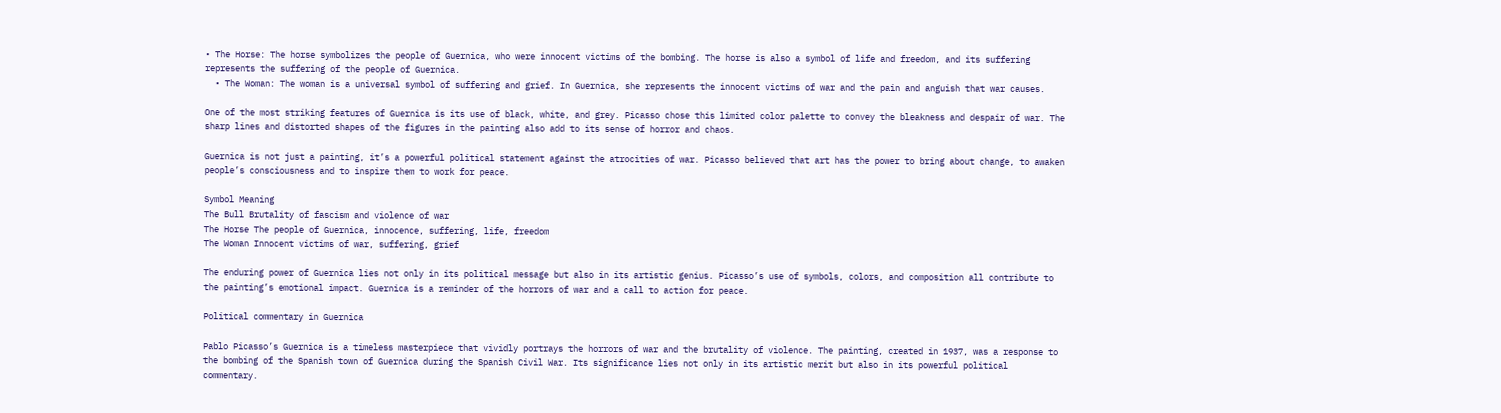• The Horse: The horse symbolizes the people of Guernica, who were innocent victims of the bombing. The horse is also a symbol of life and freedom, and its suffering represents the suffering of the people of Guernica.
  • The Woman: The woman is a universal symbol of suffering and grief. In Guernica, she represents the innocent victims of war and the pain and anguish that war causes.

One of the most striking features of Guernica is its use of black, white, and grey. Picasso chose this limited color palette to convey the bleakness and despair of war. The sharp lines and distorted shapes of the figures in the painting also add to its sense of horror and chaos.

Guernica is not just a painting, it’s a powerful political statement against the atrocities of war. Picasso believed that art has the power to bring about change, to awaken people’s consciousness and to inspire them to work for peace.

Symbol Meaning
The Bull Brutality of fascism and violence of war
The Horse The people of Guernica, innocence, suffering, life, freedom
The Woman Innocent victims of war, suffering, grief

The enduring power of Guernica lies not only in its political message but also in its artistic genius. Picasso’s use of symbols, colors, and composition all contribute to the painting’s emotional impact. Guernica is a reminder of the horrors of war and a call to action for peace.

Political commentary in Guernica

Pablo Picasso’s Guernica is a timeless masterpiece that vividly portrays the horrors of war and the brutality of violence. The painting, created in 1937, was a response to the bombing of the Spanish town of Guernica during the Spanish Civil War. Its significance lies not only in its artistic merit but also in its powerful political commentary.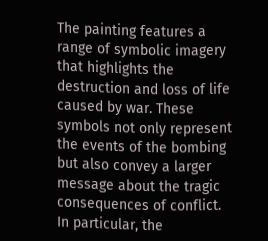The painting features a range of symbolic imagery that highlights the destruction and loss of life caused by war. These symbols not only represent the events of the bombing but also convey a larger message about the tragic consequences of conflict. In particular, the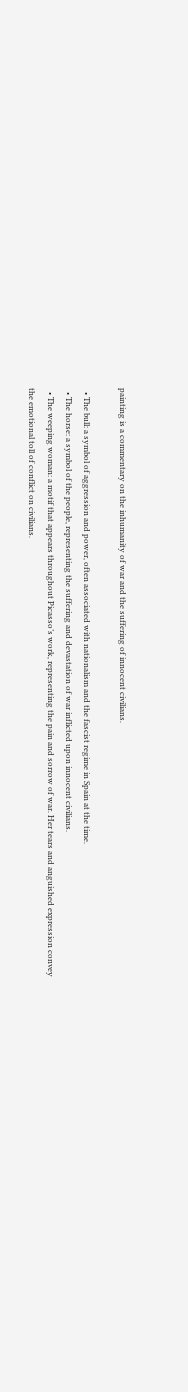painting is a commentary on the inhumanity of war and the suffering of innocent civilians.

  • The bull: a symbol of aggression and power, often associated with nationalism and the fascist regime in Spain at the time.
  • The horse: a symbol of the people, representing the suffering and devastation of war inflicted upon innocent civilians.
  • The weeping woman: a motif that appears throughout Picasso’s work, representing the pain and sorrow of war. Her tears and anguished expression convey the emotional toll of conflict on civilians.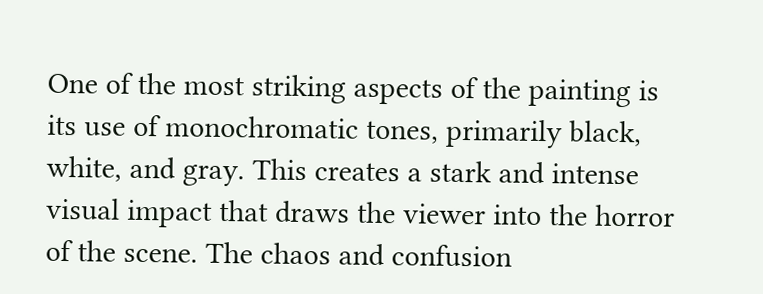One of the most striking aspects of the painting is its use of monochromatic tones, primarily black, white, and gray. This creates a stark and intense visual impact that draws the viewer into the horror of the scene. The chaos and confusion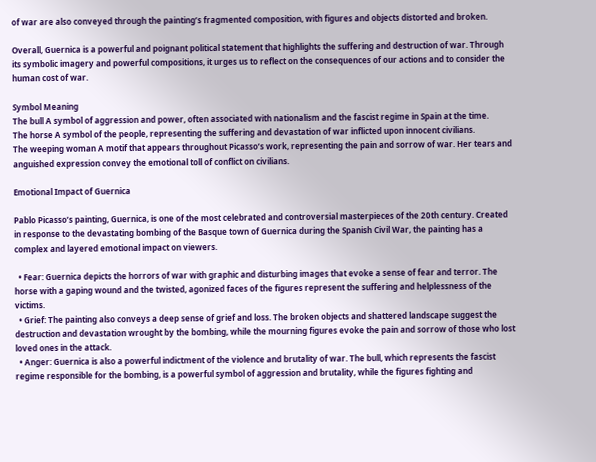of war are also conveyed through the painting’s fragmented composition, with figures and objects distorted and broken.

Overall, Guernica is a powerful and poignant political statement that highlights the suffering and destruction of war. Through its symbolic imagery and powerful compositions, it urges us to reflect on the consequences of our actions and to consider the human cost of war.

Symbol Meaning
The bull A symbol of aggression and power, often associated with nationalism and the fascist regime in Spain at the time.
The horse A symbol of the people, representing the suffering and devastation of war inflicted upon innocent civilians.
The weeping woman A motif that appears throughout Picasso’s work, representing the pain and sorrow of war. Her tears and anguished expression convey the emotional toll of conflict on civilians.

Emotional Impact of Guernica

Pablo Picasso’s painting, Guernica, is one of the most celebrated and controversial masterpieces of the 20th century. Created in response to the devastating bombing of the Basque town of Guernica during the Spanish Civil War, the painting has a complex and layered emotional impact on viewers.

  • Fear: Guernica depicts the horrors of war with graphic and disturbing images that evoke a sense of fear and terror. The horse with a gaping wound and the twisted, agonized faces of the figures represent the suffering and helplessness of the victims.
  • Grief: The painting also conveys a deep sense of grief and loss. The broken objects and shattered landscape suggest the destruction and devastation wrought by the bombing, while the mourning figures evoke the pain and sorrow of those who lost loved ones in the attack.
  • Anger: Guernica is also a powerful indictment of the violence and brutality of war. The bull, which represents the fascist regime responsible for the bombing, is a powerful symbol of aggression and brutality, while the figures fighting and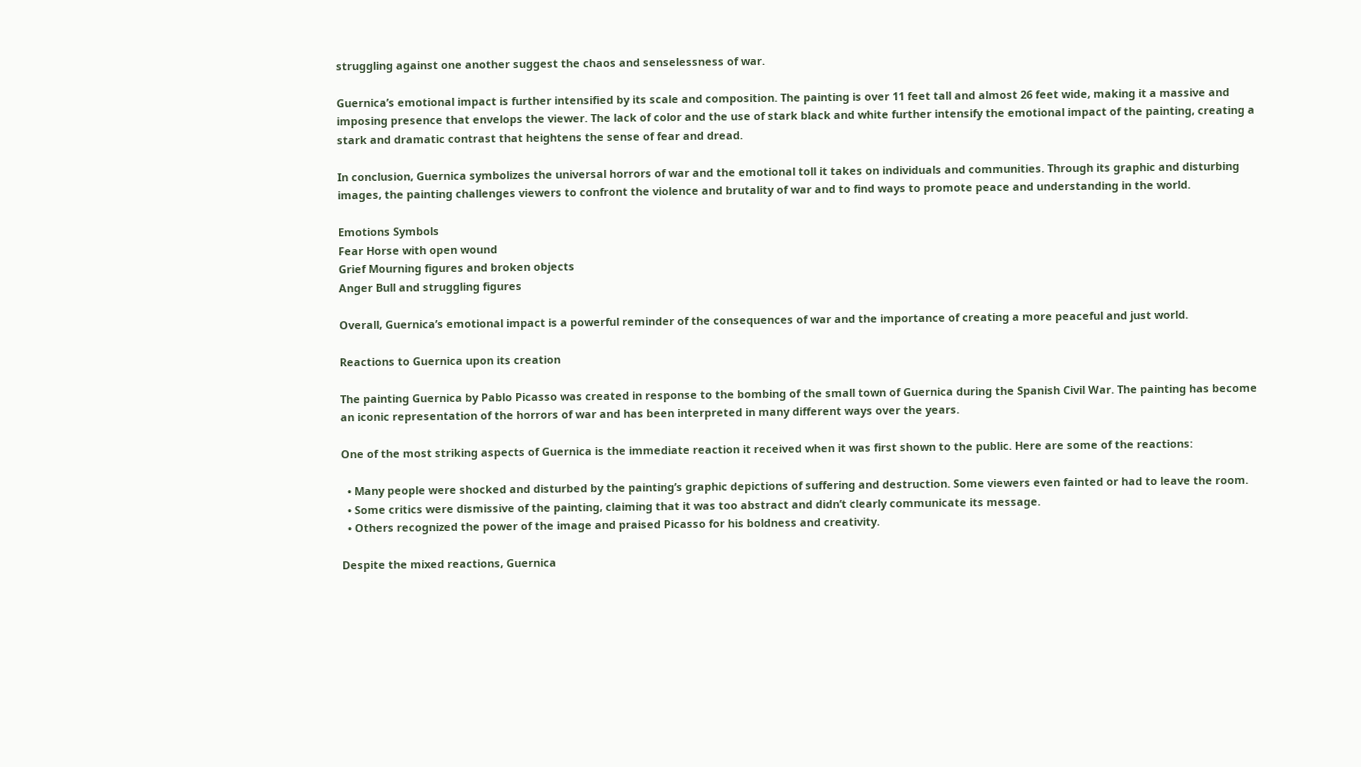struggling against one another suggest the chaos and senselessness of war.

Guernica’s emotional impact is further intensified by its scale and composition. The painting is over 11 feet tall and almost 26 feet wide, making it a massive and imposing presence that envelops the viewer. The lack of color and the use of stark black and white further intensify the emotional impact of the painting, creating a stark and dramatic contrast that heightens the sense of fear and dread.

In conclusion, Guernica symbolizes the universal horrors of war and the emotional toll it takes on individuals and communities. Through its graphic and disturbing images, the painting challenges viewers to confront the violence and brutality of war and to find ways to promote peace and understanding in the world.

Emotions Symbols
Fear Horse with open wound
Grief Mourning figures and broken objects
Anger Bull and struggling figures

Overall, Guernica’s emotional impact is a powerful reminder of the consequences of war and the importance of creating a more peaceful and just world.

Reactions to Guernica upon its creation

The painting Guernica by Pablo Picasso was created in response to the bombing of the small town of Guernica during the Spanish Civil War. The painting has become an iconic representation of the horrors of war and has been interpreted in many different ways over the years.

One of the most striking aspects of Guernica is the immediate reaction it received when it was first shown to the public. Here are some of the reactions:

  • Many people were shocked and disturbed by the painting’s graphic depictions of suffering and destruction. Some viewers even fainted or had to leave the room.
  • Some critics were dismissive of the painting, claiming that it was too abstract and didn’t clearly communicate its message.
  • Others recognized the power of the image and praised Picasso for his boldness and creativity.

Despite the mixed reactions, Guernica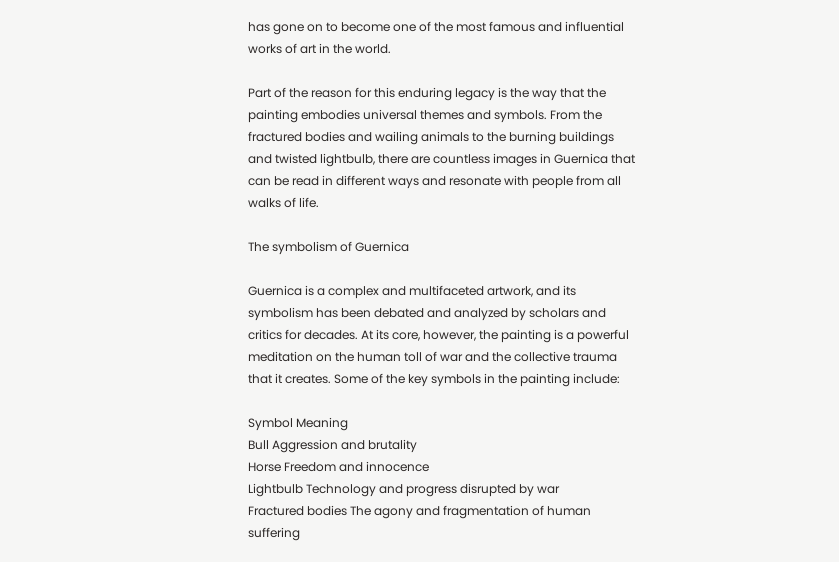has gone on to become one of the most famous and influential works of art in the world.

Part of the reason for this enduring legacy is the way that the painting embodies universal themes and symbols. From the fractured bodies and wailing animals to the burning buildings and twisted lightbulb, there are countless images in Guernica that can be read in different ways and resonate with people from all walks of life.

The symbolism of Guernica

Guernica is a complex and multifaceted artwork, and its symbolism has been debated and analyzed by scholars and critics for decades. At its core, however, the painting is a powerful meditation on the human toll of war and the collective trauma that it creates. Some of the key symbols in the painting include:

Symbol Meaning
Bull Aggression and brutality
Horse Freedom and innocence
Lightbulb Technology and progress disrupted by war
Fractured bodies The agony and fragmentation of human suffering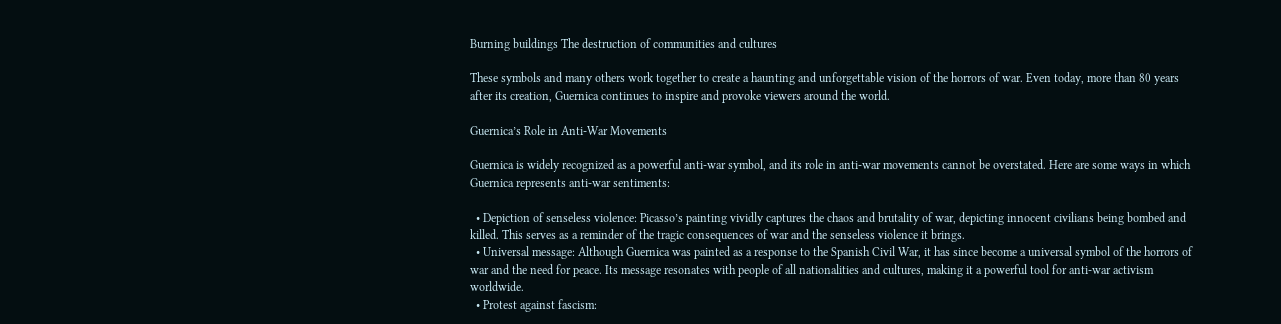Burning buildings The destruction of communities and cultures

These symbols and many others work together to create a haunting and unforgettable vision of the horrors of war. Even today, more than 80 years after its creation, Guernica continues to inspire and provoke viewers around the world.

Guernica’s Role in Anti-War Movements

Guernica is widely recognized as a powerful anti-war symbol, and its role in anti-war movements cannot be overstated. Here are some ways in which Guernica represents anti-war sentiments:

  • Depiction of senseless violence: Picasso’s painting vividly captures the chaos and brutality of war, depicting innocent civilians being bombed and killed. This serves as a reminder of the tragic consequences of war and the senseless violence it brings.
  • Universal message: Although Guernica was painted as a response to the Spanish Civil War, it has since become a universal symbol of the horrors of war and the need for peace. Its message resonates with people of all nationalities and cultures, making it a powerful tool for anti-war activism worldwide.
  • Protest against fascism: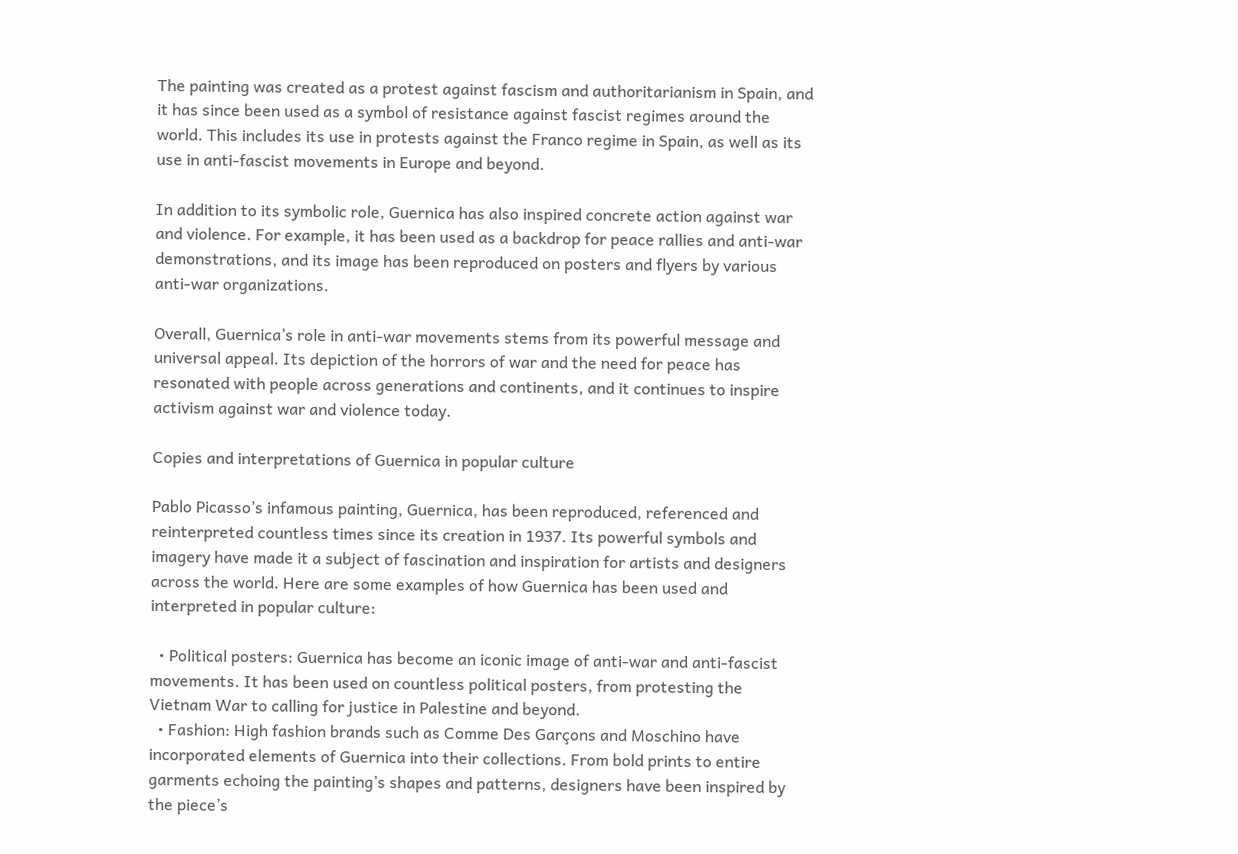The painting was created as a protest against fascism and authoritarianism in Spain, and it has since been used as a symbol of resistance against fascist regimes around the world. This includes its use in protests against the Franco regime in Spain, as well as its use in anti-fascist movements in Europe and beyond.

In addition to its symbolic role, Guernica has also inspired concrete action against war and violence. For example, it has been used as a backdrop for peace rallies and anti-war demonstrations, and its image has been reproduced on posters and flyers by various anti-war organizations.

Overall, Guernica’s role in anti-war movements stems from its powerful message and universal appeal. Its depiction of the horrors of war and the need for peace has resonated with people across generations and continents, and it continues to inspire activism against war and violence today.

Copies and interpretations of Guernica in popular culture

Pablo Picasso’s infamous painting, Guernica, has been reproduced, referenced and reinterpreted countless times since its creation in 1937. Its powerful symbols and imagery have made it a subject of fascination and inspiration for artists and designers across the world. Here are some examples of how Guernica has been used and interpreted in popular culture:

  • Political posters: Guernica has become an iconic image of anti-war and anti-fascist movements. It has been used on countless political posters, from protesting the Vietnam War to calling for justice in Palestine and beyond.
  • Fashion: High fashion brands such as Comme Des Garçons and Moschino have incorporated elements of Guernica into their collections. From bold prints to entire garments echoing the painting’s shapes and patterns, designers have been inspired by the piece’s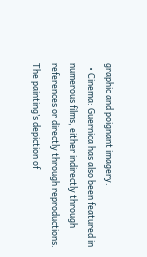graphic and poignant imagery.
  • Cinema: Guernica has also been featured in numerous films, either indirectly through references or directly through reproductions. The painting’s depiction of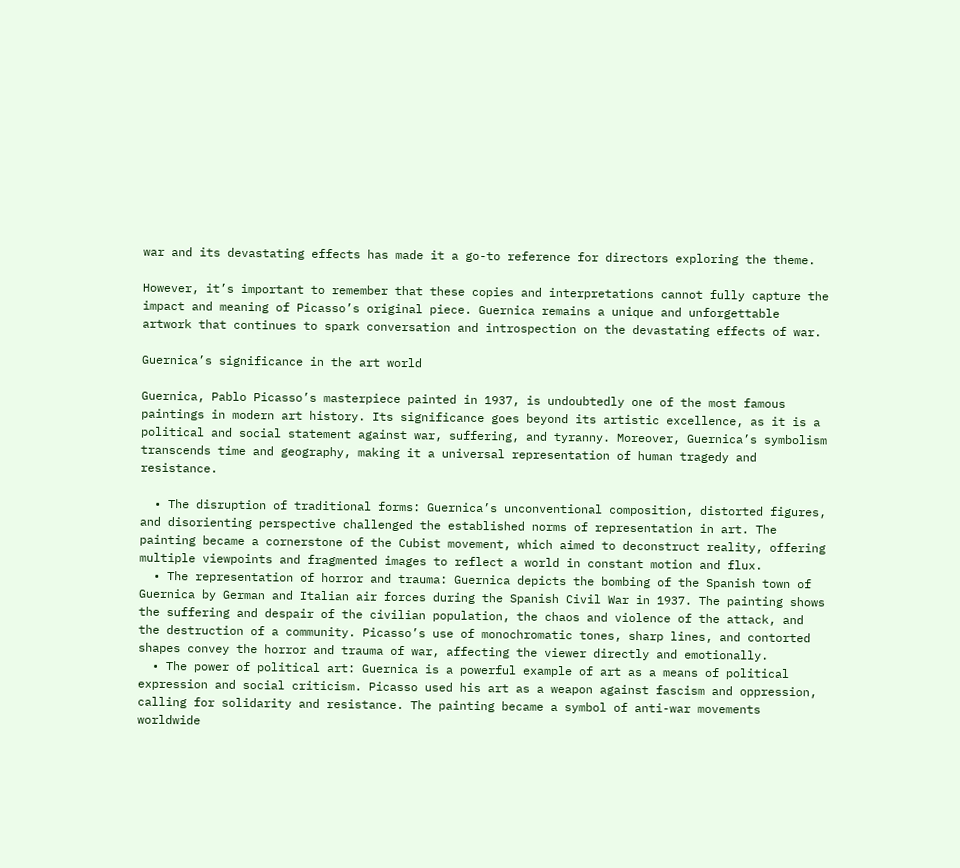war and its devastating effects has made it a go-to reference for directors exploring the theme.

However, it’s important to remember that these copies and interpretations cannot fully capture the impact and meaning of Picasso’s original piece. Guernica remains a unique and unforgettable artwork that continues to spark conversation and introspection on the devastating effects of war.

Guernica’s significance in the art world

Guernica, Pablo Picasso’s masterpiece painted in 1937, is undoubtedly one of the most famous paintings in modern art history. Its significance goes beyond its artistic excellence, as it is a political and social statement against war, suffering, and tyranny. Moreover, Guernica’s symbolism transcends time and geography, making it a universal representation of human tragedy and resistance.

  • The disruption of traditional forms: Guernica’s unconventional composition, distorted figures, and disorienting perspective challenged the established norms of representation in art. The painting became a cornerstone of the Cubist movement, which aimed to deconstruct reality, offering multiple viewpoints and fragmented images to reflect a world in constant motion and flux.
  • The representation of horror and trauma: Guernica depicts the bombing of the Spanish town of Guernica by German and Italian air forces during the Spanish Civil War in 1937. The painting shows the suffering and despair of the civilian population, the chaos and violence of the attack, and the destruction of a community. Picasso’s use of monochromatic tones, sharp lines, and contorted shapes convey the horror and trauma of war, affecting the viewer directly and emotionally.
  • The power of political art: Guernica is a powerful example of art as a means of political expression and social criticism. Picasso used his art as a weapon against fascism and oppression, calling for solidarity and resistance. The painting became a symbol of anti-war movements worldwide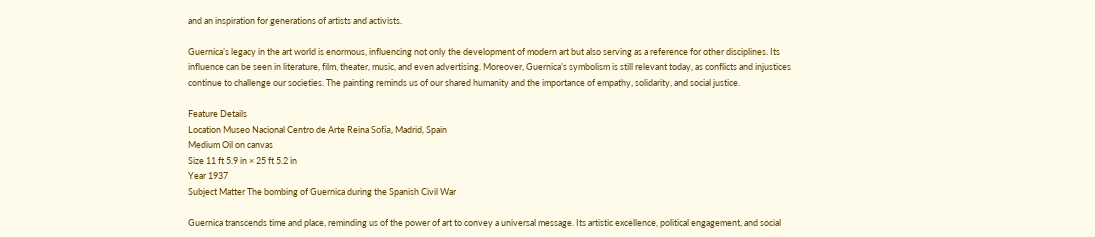and an inspiration for generations of artists and activists.

Guernica’s legacy in the art world is enormous, influencing not only the development of modern art but also serving as a reference for other disciplines. Its influence can be seen in literature, film, theater, music, and even advertising. Moreover, Guernica’s symbolism is still relevant today, as conflicts and injustices continue to challenge our societies. The painting reminds us of our shared humanity and the importance of empathy, solidarity, and social justice.

Feature Details
Location Museo Nacional Centro de Arte Reina Sofía, Madrid, Spain
Medium Oil on canvas
Size 11 ft 5.9 in × 25 ft 5.2 in
Year 1937
Subject Matter The bombing of Guernica during the Spanish Civil War

Guernica transcends time and place, reminding us of the power of art to convey a universal message. Its artistic excellence, political engagement, and social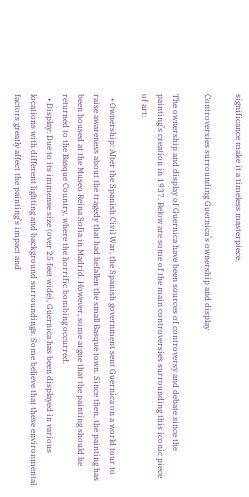significance make it a timeless masterpiece.

Controversies surrounding Guernica’s ownership and display

The ownership and display of Guernica have been sources of controversy and debate since the painting’s creation in 1937. Below are some of the main controversies surrounding this iconic piece of art:

  • Ownership: After the Spanish Civil War, the Spanish government sent Guernica on a world tour to raise awareness about the tragedy that had befallen the small Basque town. Since then, the painting has been housed at the Museo Reina Sofia in Madrid. However, some argue that the painting should be returned to the Basque Country, where the horrific bombing occurred.
  • Display: Due to its immense size (over 25 feet wide), Guernica has been displayed in various locations with different lighting and background surroundings. Some believe that these environmental factors greatly affect the painting’s impact and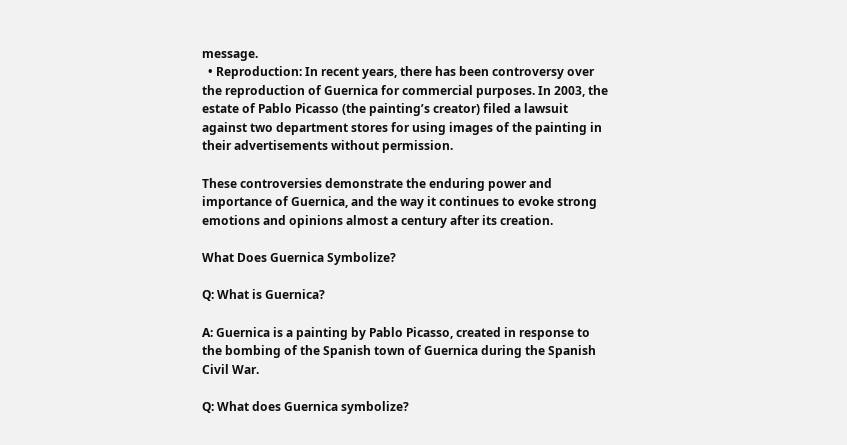message.
  • Reproduction: In recent years, there has been controversy over the reproduction of Guernica for commercial purposes. In 2003, the estate of Pablo Picasso (the painting’s creator) filed a lawsuit against two department stores for using images of the painting in their advertisements without permission.

These controversies demonstrate the enduring power and importance of Guernica, and the way it continues to evoke strong emotions and opinions almost a century after its creation.

What Does Guernica Symbolize?

Q: What is Guernica?

A: Guernica is a painting by Pablo Picasso, created in response to the bombing of the Spanish town of Guernica during the Spanish Civil War.

Q: What does Guernica symbolize?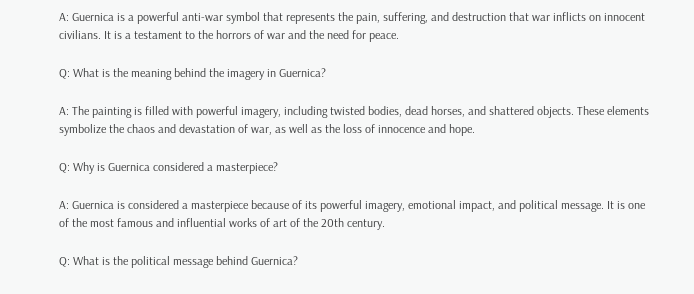A: Guernica is a powerful anti-war symbol that represents the pain, suffering, and destruction that war inflicts on innocent civilians. It is a testament to the horrors of war and the need for peace.

Q: What is the meaning behind the imagery in Guernica?

A: The painting is filled with powerful imagery, including twisted bodies, dead horses, and shattered objects. These elements symbolize the chaos and devastation of war, as well as the loss of innocence and hope.

Q: Why is Guernica considered a masterpiece?

A: Guernica is considered a masterpiece because of its powerful imagery, emotional impact, and political message. It is one of the most famous and influential works of art of the 20th century.

Q: What is the political message behind Guernica?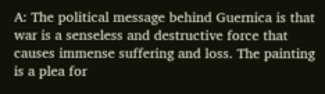A: The political message behind Guernica is that war is a senseless and destructive force that causes immense suffering and loss. The painting is a plea for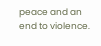peace and an end to violence.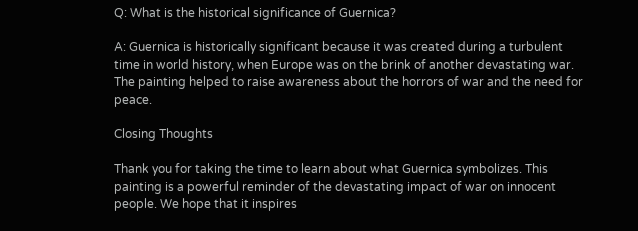Q: What is the historical significance of Guernica?

A: Guernica is historically significant because it was created during a turbulent time in world history, when Europe was on the brink of another devastating war. The painting helped to raise awareness about the horrors of war and the need for peace.

Closing Thoughts

Thank you for taking the time to learn about what Guernica symbolizes. This painting is a powerful reminder of the devastating impact of war on innocent people. We hope that it inspires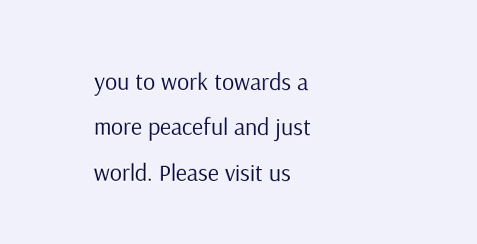you to work towards a more peaceful and just world. Please visit us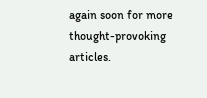again soon for more thought-provoking articles.